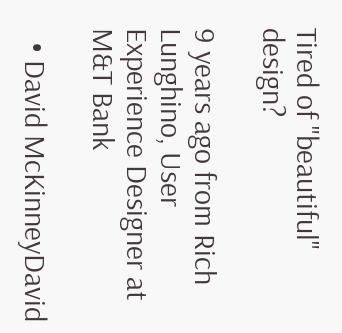Tired of "beautiful" design?

9 years ago from Rich Lunghino, User Experience Designer at M&T Bank

  • David McKinneyDavid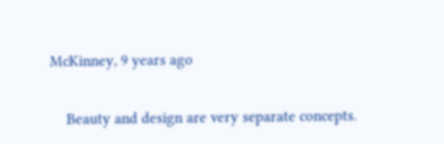McKinney, 9 years ago

    Beauty and design are very separate concepts.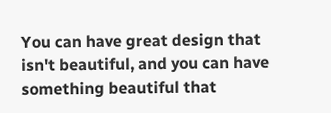You can have great design that isn't beautiful, and you can have something beautiful that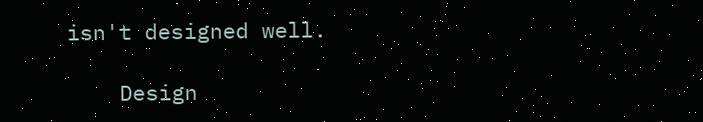isn't designed well.

    Design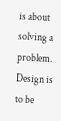is about solving a problem. Design is to be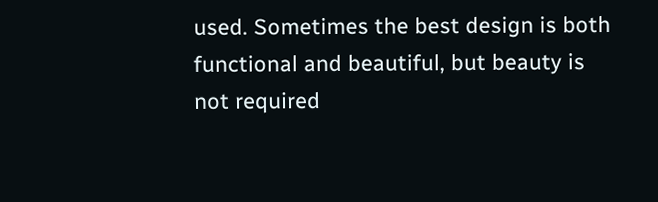used. Sometimes the best design is both functional and beautiful, but beauty is not required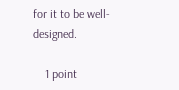for it to be well-designed.

    1 point